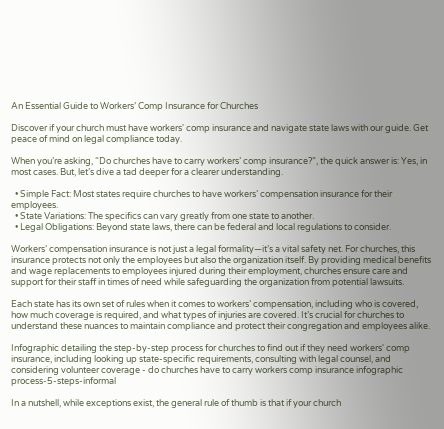An Essential Guide to Workers’ Comp Insurance for Churches

Discover if your church must have workers' comp insurance and navigate state laws with our guide. Get peace of mind on legal compliance today.

When you’re asking, “Do churches have to carry workers’ comp insurance?”, the quick answer is: Yes, in most cases. But, let’s dive a tad deeper for a clearer understanding.

  • Simple Fact: Most states require churches to have workers’ compensation insurance for their employees.
  • State Variations: The specifics can vary greatly from one state to another.
  • Legal Obligations: Beyond state laws, there can be federal and local regulations to consider.

Workers’ compensation insurance is not just a legal formality—it’s a vital safety net. For churches, this insurance protects not only the employees but also the organization itself. By providing medical benefits and wage replacements to employees injured during their employment, churches ensure care and support for their staff in times of need while safeguarding the organization from potential lawsuits.

Each state has its own set of rules when it comes to workers’ compensation, including who is covered, how much coverage is required, and what types of injuries are covered. It’s crucial for churches to understand these nuances to maintain compliance and protect their congregation and employees alike.

Infographic detailing the step-by-step process for churches to find out if they need workers' comp insurance, including looking up state-specific requirements, consulting with legal counsel, and considering volunteer coverage - do churches have to carry workers comp insurance infographic process-5-steps-informal

In a nutshell, while exceptions exist, the general rule of thumb is that if your church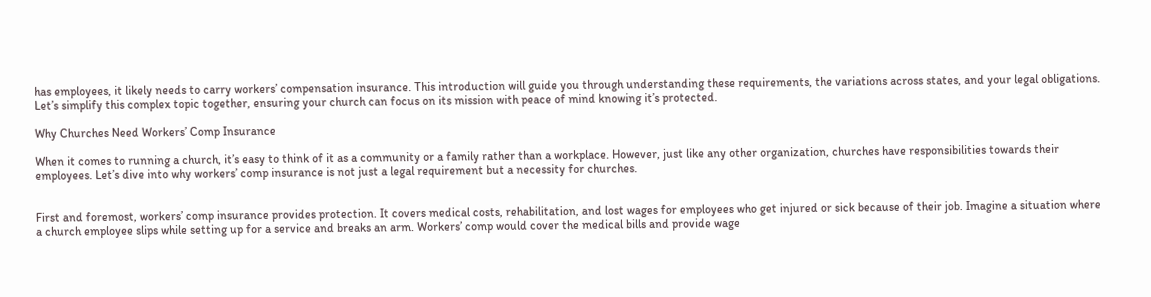has employees, it likely needs to carry workers’ compensation insurance. This introduction will guide you through understanding these requirements, the variations across states, and your legal obligations. Let’s simplify this complex topic together, ensuring your church can focus on its mission with peace of mind knowing it’s protected.

Why Churches Need Workers’ Comp Insurance

When it comes to running a church, it’s easy to think of it as a community or a family rather than a workplace. However, just like any other organization, churches have responsibilities towards their employees. Let’s dive into why workers’ comp insurance is not just a legal requirement but a necessity for churches.


First and foremost, workers’ comp insurance provides protection. It covers medical costs, rehabilitation, and lost wages for employees who get injured or sick because of their job. Imagine a situation where a church employee slips while setting up for a service and breaks an arm. Workers’ comp would cover the medical bills and provide wage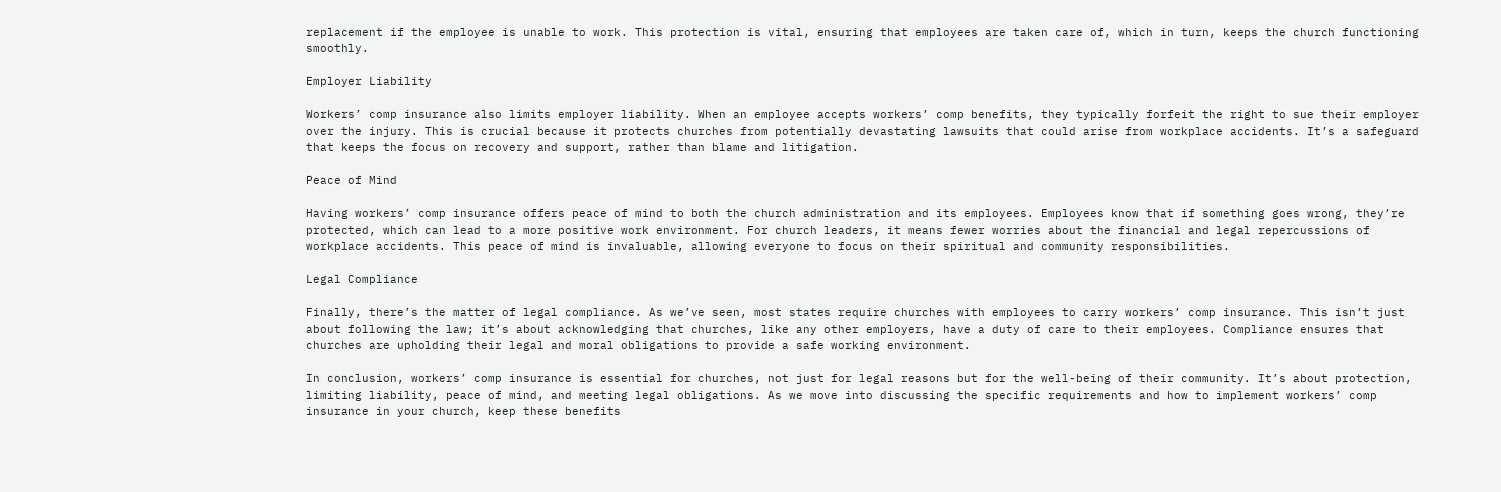replacement if the employee is unable to work. This protection is vital, ensuring that employees are taken care of, which in turn, keeps the church functioning smoothly.

Employer Liability

Workers’ comp insurance also limits employer liability. When an employee accepts workers’ comp benefits, they typically forfeit the right to sue their employer over the injury. This is crucial because it protects churches from potentially devastating lawsuits that could arise from workplace accidents. It’s a safeguard that keeps the focus on recovery and support, rather than blame and litigation.

Peace of Mind

Having workers’ comp insurance offers peace of mind to both the church administration and its employees. Employees know that if something goes wrong, they’re protected, which can lead to a more positive work environment. For church leaders, it means fewer worries about the financial and legal repercussions of workplace accidents. This peace of mind is invaluable, allowing everyone to focus on their spiritual and community responsibilities.

Legal Compliance

Finally, there’s the matter of legal compliance. As we’ve seen, most states require churches with employees to carry workers’ comp insurance. This isn’t just about following the law; it’s about acknowledging that churches, like any other employers, have a duty of care to their employees. Compliance ensures that churches are upholding their legal and moral obligations to provide a safe working environment.

In conclusion, workers’ comp insurance is essential for churches, not just for legal reasons but for the well-being of their community. It’s about protection, limiting liability, peace of mind, and meeting legal obligations. As we move into discussing the specific requirements and how to implement workers’ comp insurance in your church, keep these benefits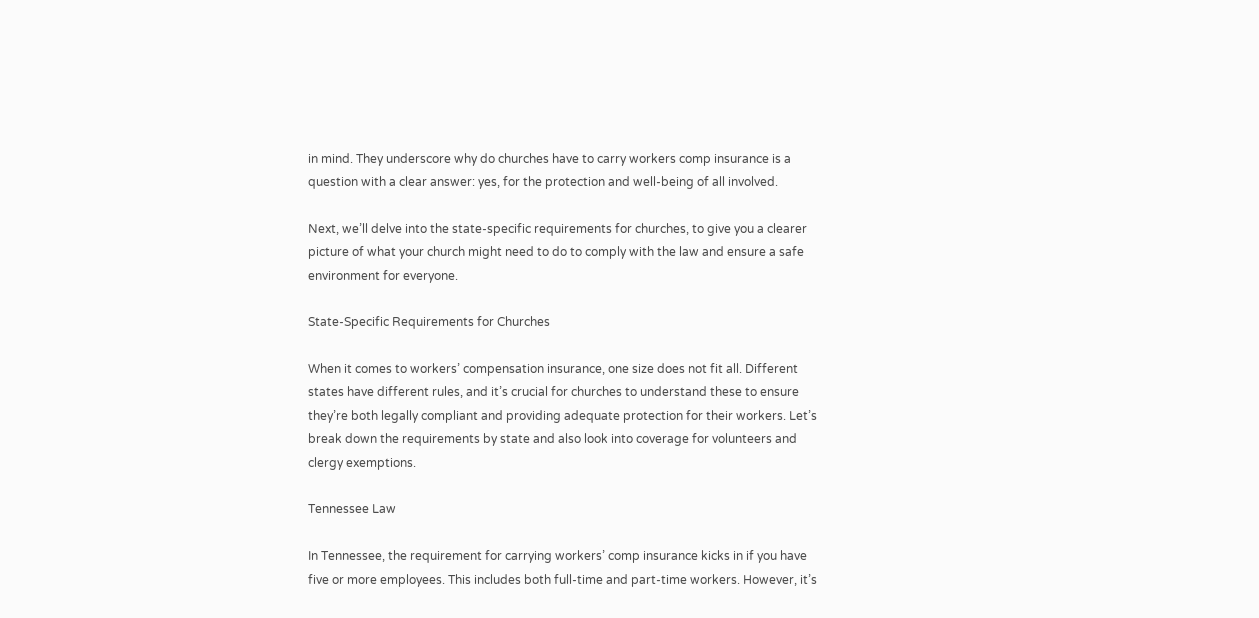in mind. They underscore why do churches have to carry workers comp insurance is a question with a clear answer: yes, for the protection and well-being of all involved.

Next, we’ll delve into the state-specific requirements for churches, to give you a clearer picture of what your church might need to do to comply with the law and ensure a safe environment for everyone.

State-Specific Requirements for Churches

When it comes to workers’ compensation insurance, one size does not fit all. Different states have different rules, and it’s crucial for churches to understand these to ensure they’re both legally compliant and providing adequate protection for their workers. Let’s break down the requirements by state and also look into coverage for volunteers and clergy exemptions.

Tennessee Law

In Tennessee, the requirement for carrying workers’ comp insurance kicks in if you have five or more employees. This includes both full-time and part-time workers. However, it’s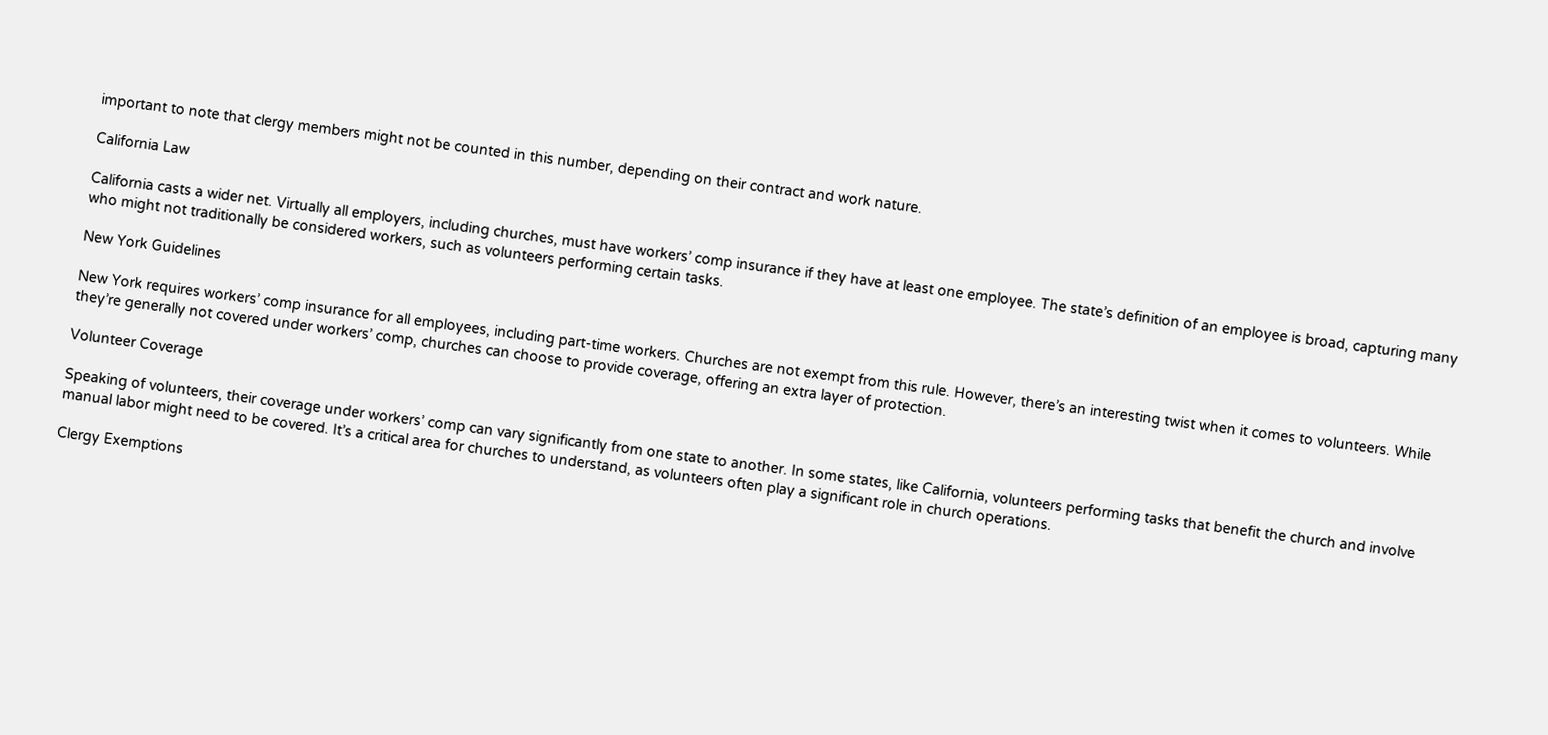important to note that clergy members might not be counted in this number, depending on their contract and work nature.

California Law

California casts a wider net. Virtually all employers, including churches, must have workers’ comp insurance if they have at least one employee. The state’s definition of an employee is broad, capturing many who might not traditionally be considered workers, such as volunteers performing certain tasks.

New York Guidelines

New York requires workers’ comp insurance for all employees, including part-time workers. Churches are not exempt from this rule. However, there’s an interesting twist when it comes to volunteers. While they’re generally not covered under workers’ comp, churches can choose to provide coverage, offering an extra layer of protection.

Volunteer Coverage

Speaking of volunteers, their coverage under workers’ comp can vary significantly from one state to another. In some states, like California, volunteers performing tasks that benefit the church and involve manual labor might need to be covered. It’s a critical area for churches to understand, as volunteers often play a significant role in church operations.

Clergy Exemptions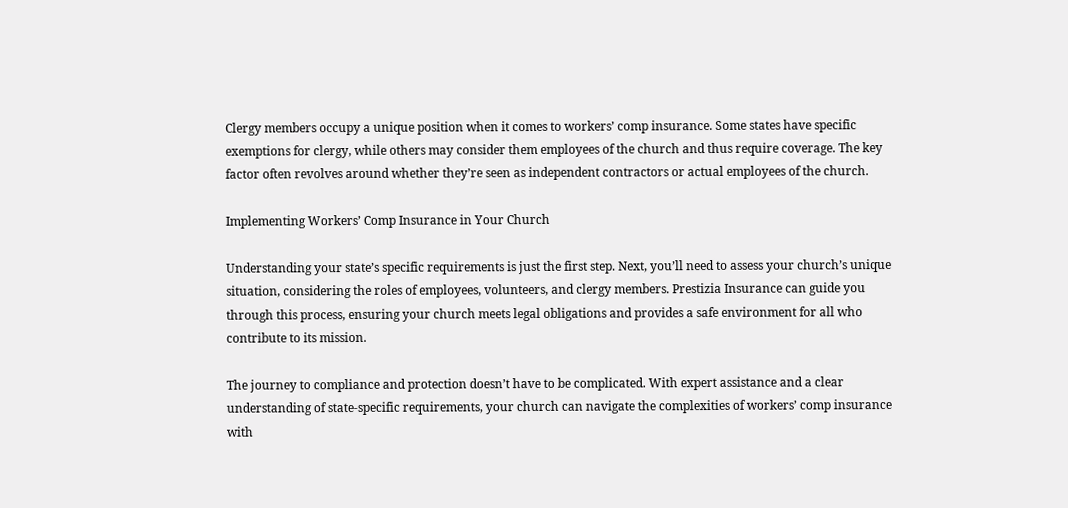Clergy members occupy a unique position when it comes to workers’ comp insurance. Some states have specific exemptions for clergy, while others may consider them employees of the church and thus require coverage. The key factor often revolves around whether they’re seen as independent contractors or actual employees of the church.

Implementing Workers’ Comp Insurance in Your Church

Understanding your state’s specific requirements is just the first step. Next, you’ll need to assess your church’s unique situation, considering the roles of employees, volunteers, and clergy members. Prestizia Insurance can guide you through this process, ensuring your church meets legal obligations and provides a safe environment for all who contribute to its mission.

The journey to compliance and protection doesn’t have to be complicated. With expert assistance and a clear understanding of state-specific requirements, your church can navigate the complexities of workers’ comp insurance with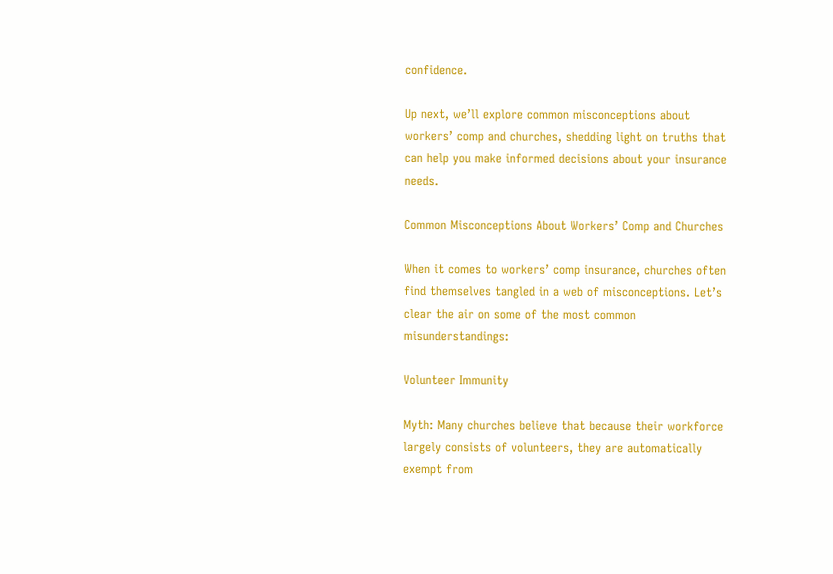confidence.

Up next, we’ll explore common misconceptions about workers’ comp and churches, shedding light on truths that can help you make informed decisions about your insurance needs.

Common Misconceptions About Workers’ Comp and Churches

When it comes to workers’ comp insurance, churches often find themselves tangled in a web of misconceptions. Let’s clear the air on some of the most common misunderstandings:

Volunteer Immunity

Myth: Many churches believe that because their workforce largely consists of volunteers, they are automatically exempt from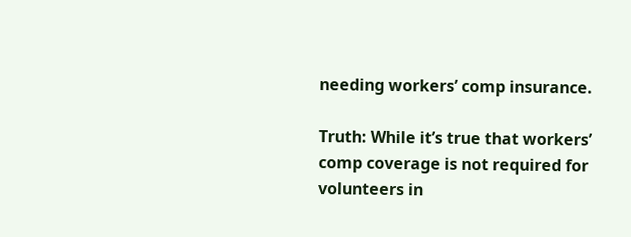needing workers’ comp insurance.

Truth: While it’s true that workers’ comp coverage is not required for volunteers in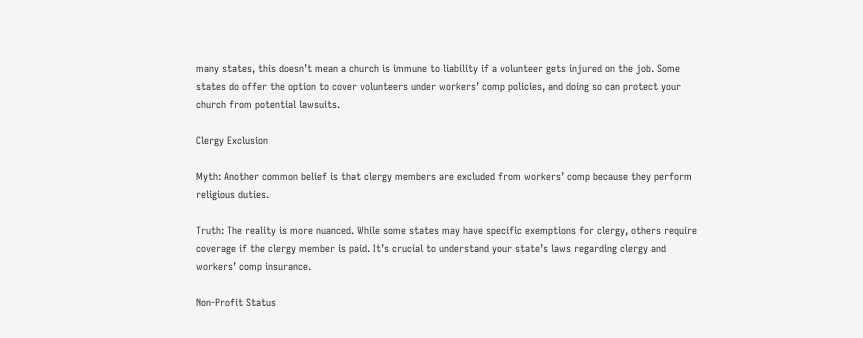many states, this doesn’t mean a church is immune to liability if a volunteer gets injured on the job. Some states do offer the option to cover volunteers under workers’ comp policies, and doing so can protect your church from potential lawsuits.

Clergy Exclusion

Myth: Another common belief is that clergy members are excluded from workers’ comp because they perform religious duties.

Truth: The reality is more nuanced. While some states may have specific exemptions for clergy, others require coverage if the clergy member is paid. It’s crucial to understand your state’s laws regarding clergy and workers’ comp insurance.

Non-Profit Status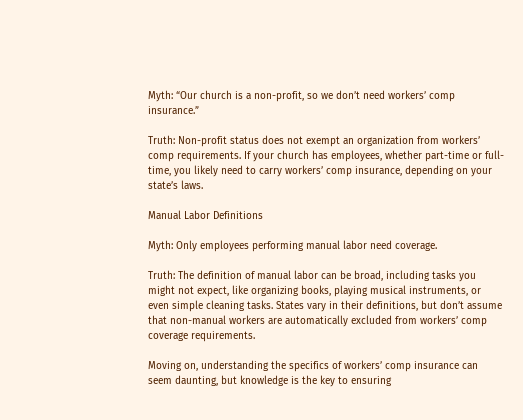Myth: “Our church is a non-profit, so we don’t need workers’ comp insurance.”

Truth: Non-profit status does not exempt an organization from workers’ comp requirements. If your church has employees, whether part-time or full-time, you likely need to carry workers’ comp insurance, depending on your state’s laws.

Manual Labor Definitions

Myth: Only employees performing manual labor need coverage.

Truth: The definition of manual labor can be broad, including tasks you might not expect, like organizing books, playing musical instruments, or even simple cleaning tasks. States vary in their definitions, but don’t assume that non-manual workers are automatically excluded from workers’ comp coverage requirements.

Moving on, understanding the specifics of workers’ comp insurance can seem daunting, but knowledge is the key to ensuring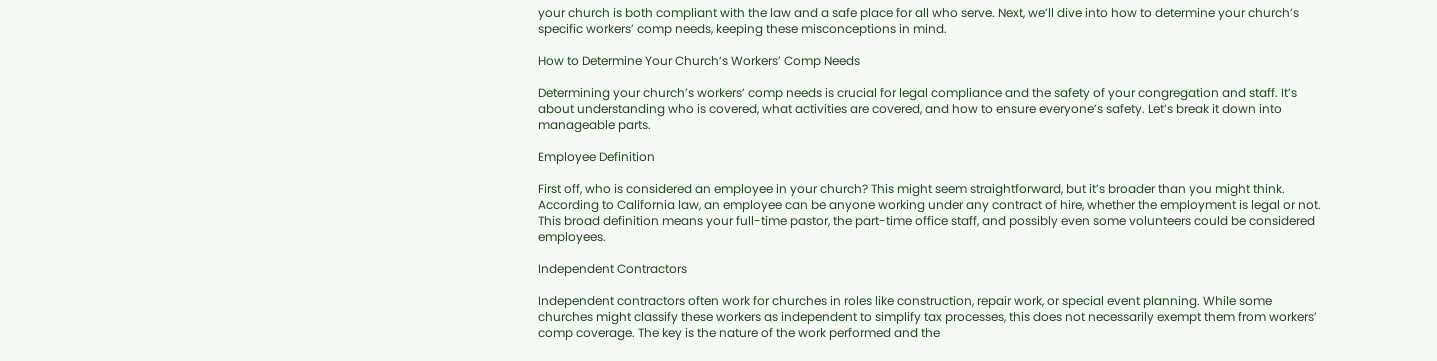your church is both compliant with the law and a safe place for all who serve. Next, we’ll dive into how to determine your church’s specific workers’ comp needs, keeping these misconceptions in mind.

How to Determine Your Church’s Workers’ Comp Needs

Determining your church’s workers’ comp needs is crucial for legal compliance and the safety of your congregation and staff. It’s about understanding who is covered, what activities are covered, and how to ensure everyone’s safety. Let’s break it down into manageable parts.

Employee Definition

First off, who is considered an employee in your church? This might seem straightforward, but it’s broader than you might think. According to California law, an employee can be anyone working under any contract of hire, whether the employment is legal or not. This broad definition means your full-time pastor, the part-time office staff, and possibly even some volunteers could be considered employees.

Independent Contractors

Independent contractors often work for churches in roles like construction, repair work, or special event planning. While some churches might classify these workers as independent to simplify tax processes, this does not necessarily exempt them from workers’ comp coverage. The key is the nature of the work performed and the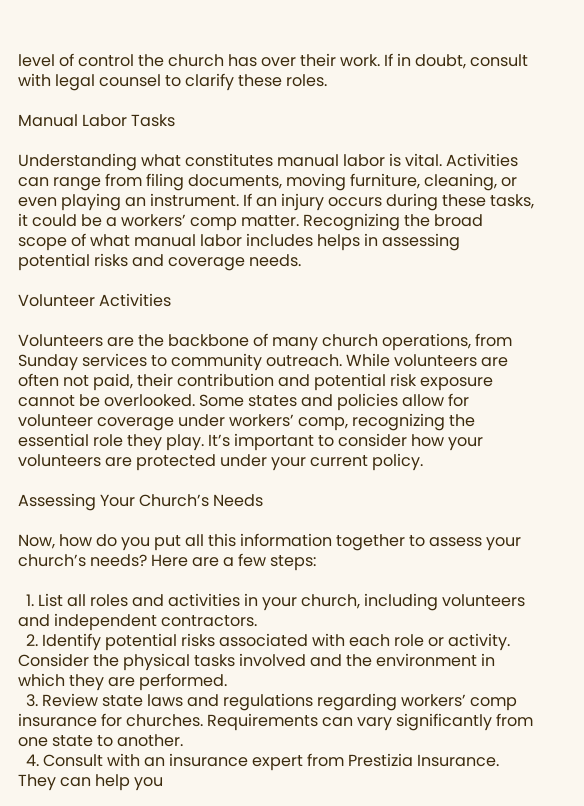level of control the church has over their work. If in doubt, consult with legal counsel to clarify these roles.

Manual Labor Tasks

Understanding what constitutes manual labor is vital. Activities can range from filing documents, moving furniture, cleaning, or even playing an instrument. If an injury occurs during these tasks, it could be a workers’ comp matter. Recognizing the broad scope of what manual labor includes helps in assessing potential risks and coverage needs.

Volunteer Activities

Volunteers are the backbone of many church operations, from Sunday services to community outreach. While volunteers are often not paid, their contribution and potential risk exposure cannot be overlooked. Some states and policies allow for volunteer coverage under workers’ comp, recognizing the essential role they play. It’s important to consider how your volunteers are protected under your current policy.

Assessing Your Church’s Needs

Now, how do you put all this information together to assess your church’s needs? Here are a few steps:

  1. List all roles and activities in your church, including volunteers and independent contractors.
  2. Identify potential risks associated with each role or activity. Consider the physical tasks involved and the environment in which they are performed.
  3. Review state laws and regulations regarding workers’ comp insurance for churches. Requirements can vary significantly from one state to another.
  4. Consult with an insurance expert from Prestizia Insurance. They can help you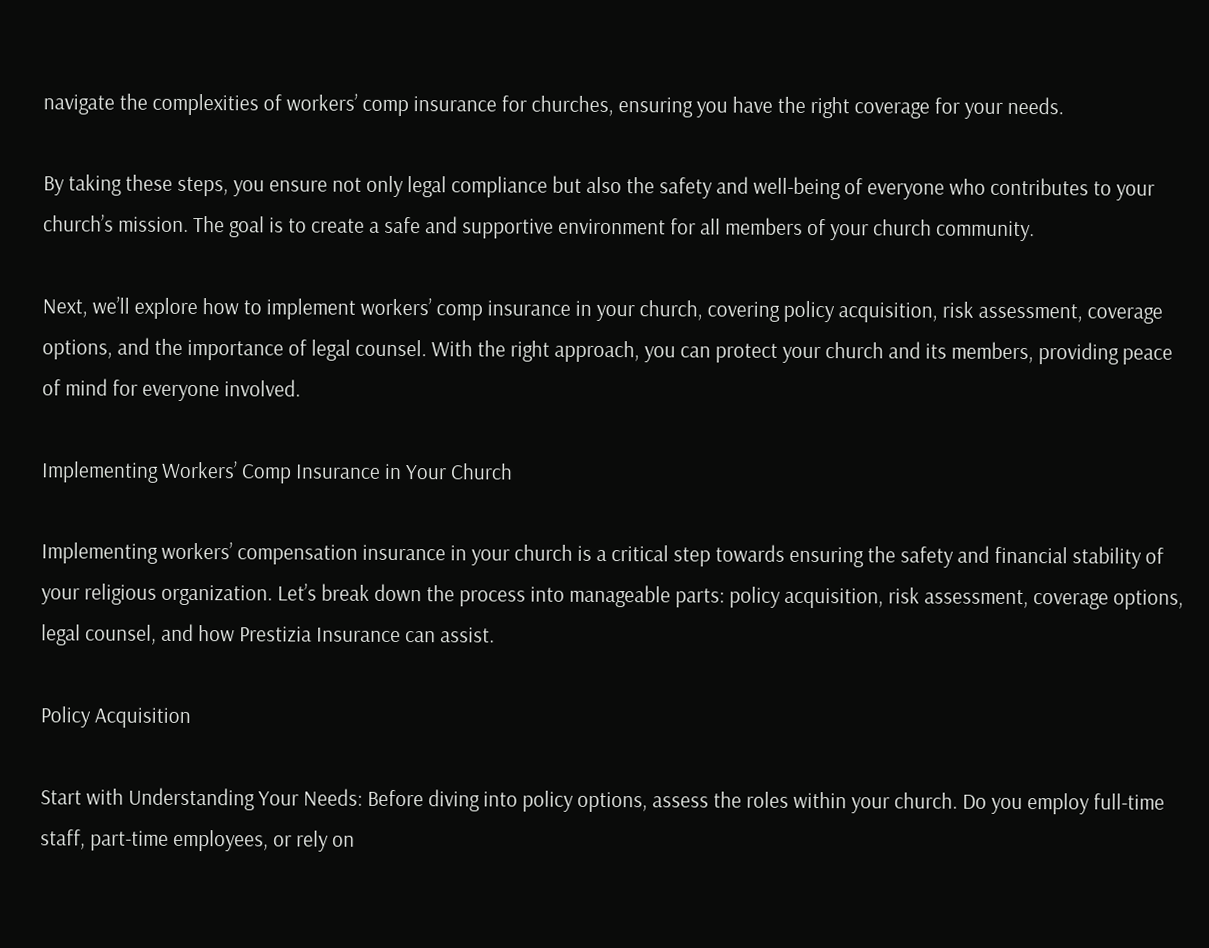navigate the complexities of workers’ comp insurance for churches, ensuring you have the right coverage for your needs.

By taking these steps, you ensure not only legal compliance but also the safety and well-being of everyone who contributes to your church’s mission. The goal is to create a safe and supportive environment for all members of your church community.

Next, we’ll explore how to implement workers’ comp insurance in your church, covering policy acquisition, risk assessment, coverage options, and the importance of legal counsel. With the right approach, you can protect your church and its members, providing peace of mind for everyone involved.

Implementing Workers’ Comp Insurance in Your Church

Implementing workers’ compensation insurance in your church is a critical step towards ensuring the safety and financial stability of your religious organization. Let’s break down the process into manageable parts: policy acquisition, risk assessment, coverage options, legal counsel, and how Prestizia Insurance can assist.

Policy Acquisition

Start with Understanding Your Needs: Before diving into policy options, assess the roles within your church. Do you employ full-time staff, part-time employees, or rely on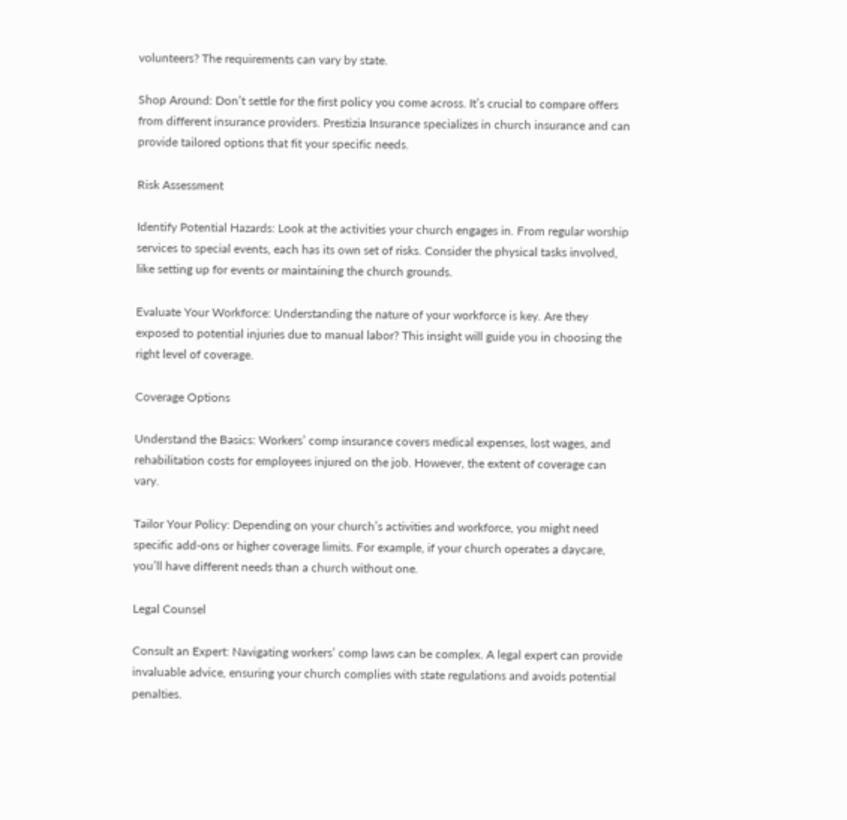volunteers? The requirements can vary by state.

Shop Around: Don’t settle for the first policy you come across. It’s crucial to compare offers from different insurance providers. Prestizia Insurance specializes in church insurance and can provide tailored options that fit your specific needs.

Risk Assessment

Identify Potential Hazards: Look at the activities your church engages in. From regular worship services to special events, each has its own set of risks. Consider the physical tasks involved, like setting up for events or maintaining the church grounds.

Evaluate Your Workforce: Understanding the nature of your workforce is key. Are they exposed to potential injuries due to manual labor? This insight will guide you in choosing the right level of coverage.

Coverage Options

Understand the Basics: Workers’ comp insurance covers medical expenses, lost wages, and rehabilitation costs for employees injured on the job. However, the extent of coverage can vary.

Tailor Your Policy: Depending on your church’s activities and workforce, you might need specific add-ons or higher coverage limits. For example, if your church operates a daycare, you’ll have different needs than a church without one.

Legal Counsel

Consult an Expert: Navigating workers’ comp laws can be complex. A legal expert can provide invaluable advice, ensuring your church complies with state regulations and avoids potential penalties.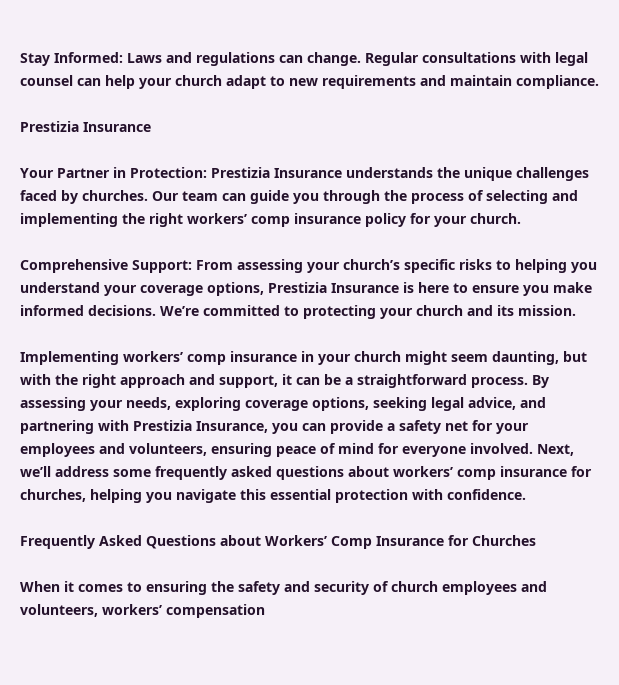Stay Informed: Laws and regulations can change. Regular consultations with legal counsel can help your church adapt to new requirements and maintain compliance.

Prestizia Insurance

Your Partner in Protection: Prestizia Insurance understands the unique challenges faced by churches. Our team can guide you through the process of selecting and implementing the right workers’ comp insurance policy for your church.

Comprehensive Support: From assessing your church’s specific risks to helping you understand your coverage options, Prestizia Insurance is here to ensure you make informed decisions. We’re committed to protecting your church and its mission.

Implementing workers’ comp insurance in your church might seem daunting, but with the right approach and support, it can be a straightforward process. By assessing your needs, exploring coverage options, seeking legal advice, and partnering with Prestizia Insurance, you can provide a safety net for your employees and volunteers, ensuring peace of mind for everyone involved. Next, we’ll address some frequently asked questions about workers’ comp insurance for churches, helping you navigate this essential protection with confidence.

Frequently Asked Questions about Workers’ Comp Insurance for Churches

When it comes to ensuring the safety and security of church employees and volunteers, workers’ compensation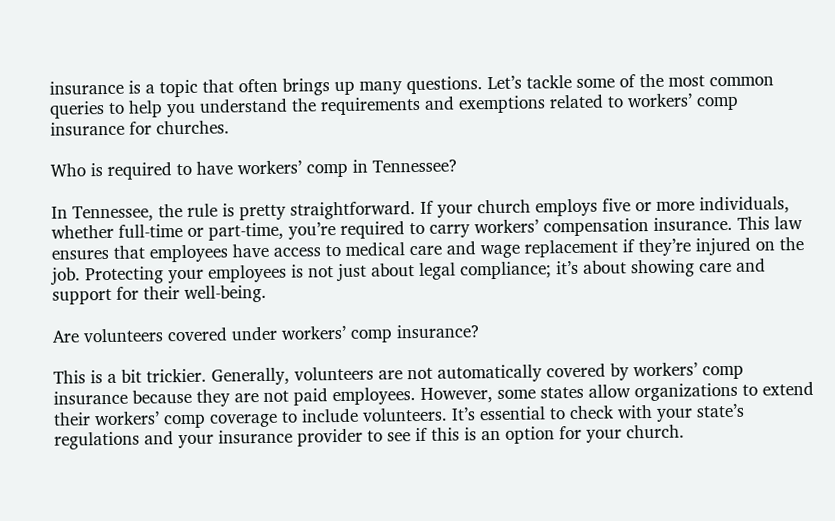insurance is a topic that often brings up many questions. Let’s tackle some of the most common queries to help you understand the requirements and exemptions related to workers’ comp insurance for churches.

Who is required to have workers’ comp in Tennessee?

In Tennessee, the rule is pretty straightforward. If your church employs five or more individuals, whether full-time or part-time, you’re required to carry workers’ compensation insurance. This law ensures that employees have access to medical care and wage replacement if they’re injured on the job. Protecting your employees is not just about legal compliance; it’s about showing care and support for their well-being.

Are volunteers covered under workers’ comp insurance?

This is a bit trickier. Generally, volunteers are not automatically covered by workers’ comp insurance because they are not paid employees. However, some states allow organizations to extend their workers’ comp coverage to include volunteers. It’s essential to check with your state’s regulations and your insurance provider to see if this is an option for your church.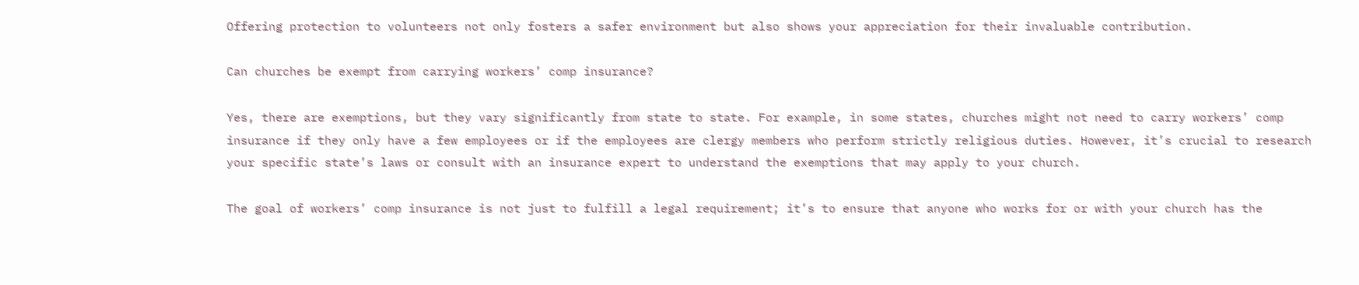Offering protection to volunteers not only fosters a safer environment but also shows your appreciation for their invaluable contribution.

Can churches be exempt from carrying workers’ comp insurance?

Yes, there are exemptions, but they vary significantly from state to state. For example, in some states, churches might not need to carry workers’ comp insurance if they only have a few employees or if the employees are clergy members who perform strictly religious duties. However, it’s crucial to research your specific state’s laws or consult with an insurance expert to understand the exemptions that may apply to your church.

The goal of workers’ comp insurance is not just to fulfill a legal requirement; it’s to ensure that anyone who works for or with your church has the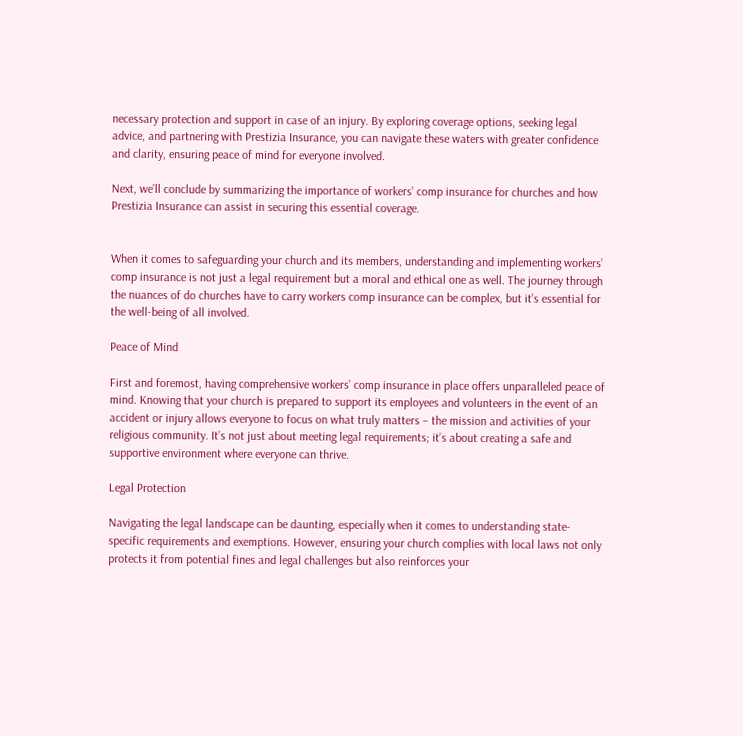necessary protection and support in case of an injury. By exploring coverage options, seeking legal advice, and partnering with Prestizia Insurance, you can navigate these waters with greater confidence and clarity, ensuring peace of mind for everyone involved.

Next, we’ll conclude by summarizing the importance of workers’ comp insurance for churches and how Prestizia Insurance can assist in securing this essential coverage.


When it comes to safeguarding your church and its members, understanding and implementing workers’ comp insurance is not just a legal requirement but a moral and ethical one as well. The journey through the nuances of do churches have to carry workers comp insurance can be complex, but it’s essential for the well-being of all involved.

Peace of Mind

First and foremost, having comprehensive workers’ comp insurance in place offers unparalleled peace of mind. Knowing that your church is prepared to support its employees and volunteers in the event of an accident or injury allows everyone to focus on what truly matters – the mission and activities of your religious community. It’s not just about meeting legal requirements; it’s about creating a safe and supportive environment where everyone can thrive.

Legal Protection

Navigating the legal landscape can be daunting, especially when it comes to understanding state-specific requirements and exemptions. However, ensuring your church complies with local laws not only protects it from potential fines and legal challenges but also reinforces your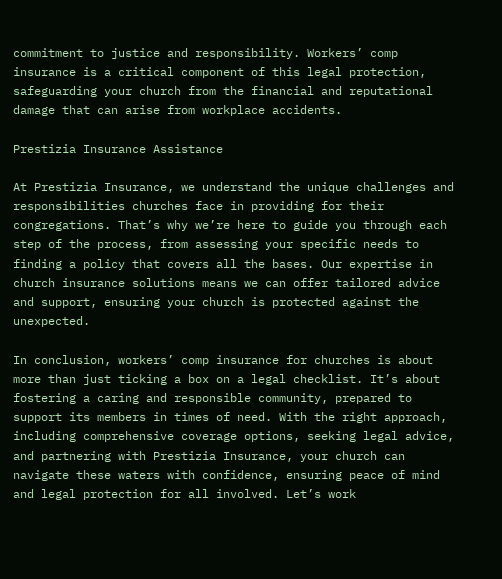commitment to justice and responsibility. Workers’ comp insurance is a critical component of this legal protection, safeguarding your church from the financial and reputational damage that can arise from workplace accidents.

Prestizia Insurance Assistance

At Prestizia Insurance, we understand the unique challenges and responsibilities churches face in providing for their congregations. That’s why we’re here to guide you through each step of the process, from assessing your specific needs to finding a policy that covers all the bases. Our expertise in church insurance solutions means we can offer tailored advice and support, ensuring your church is protected against the unexpected.

In conclusion, workers’ comp insurance for churches is about more than just ticking a box on a legal checklist. It’s about fostering a caring and responsible community, prepared to support its members in times of need. With the right approach, including comprehensive coverage options, seeking legal advice, and partnering with Prestizia Insurance, your church can navigate these waters with confidence, ensuring peace of mind and legal protection for all involved. Let’s work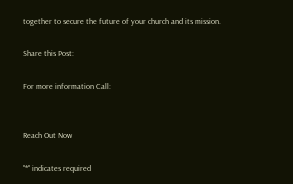together to secure the future of your church and its mission.

Share this Post:

For more information Call:


Reach Out Now

"*" indicates required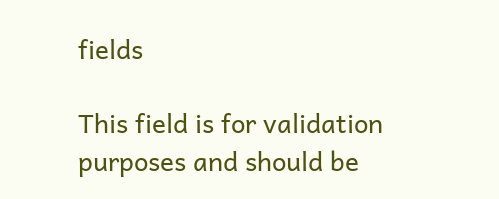fields

This field is for validation purposes and should be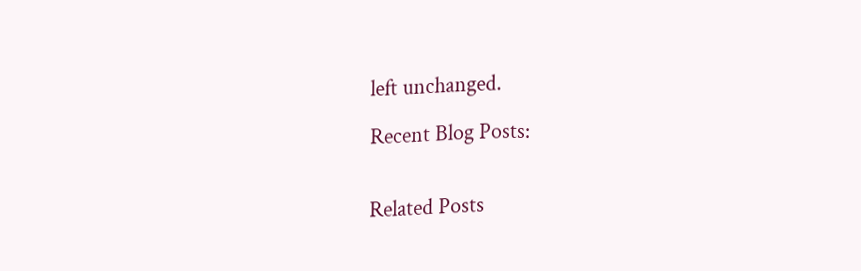left unchanged.

Recent Blog Posts:


Related Posts